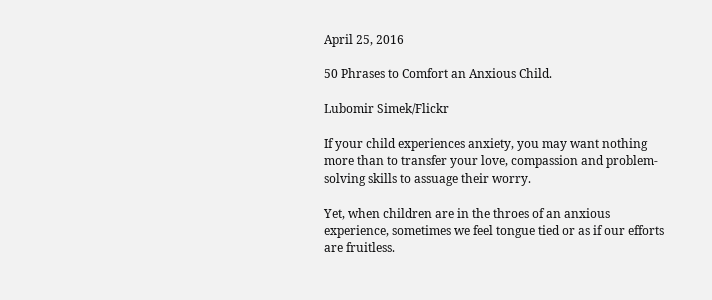April 25, 2016

50 Phrases to Comfort an Anxious Child.

Lubomir Simek/Flickr

If your child experiences anxiety, you may want nothing more than to transfer your love, compassion and problem-solving skills to assuage their worry.

Yet, when children are in the throes of an anxious experience, sometimes we feel tongue tied or as if our efforts are fruitless.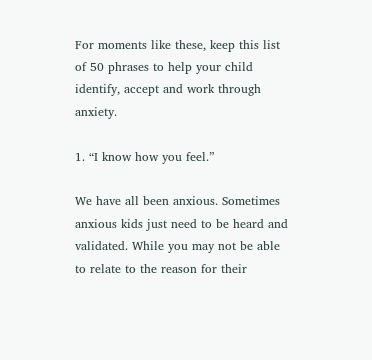For moments like these, keep this list of 50 phrases to help your child identify, accept and work through anxiety.

1. “I know how you feel.”

We have all been anxious. Sometimes anxious kids just need to be heard and validated. While you may not be able to relate to the reason for their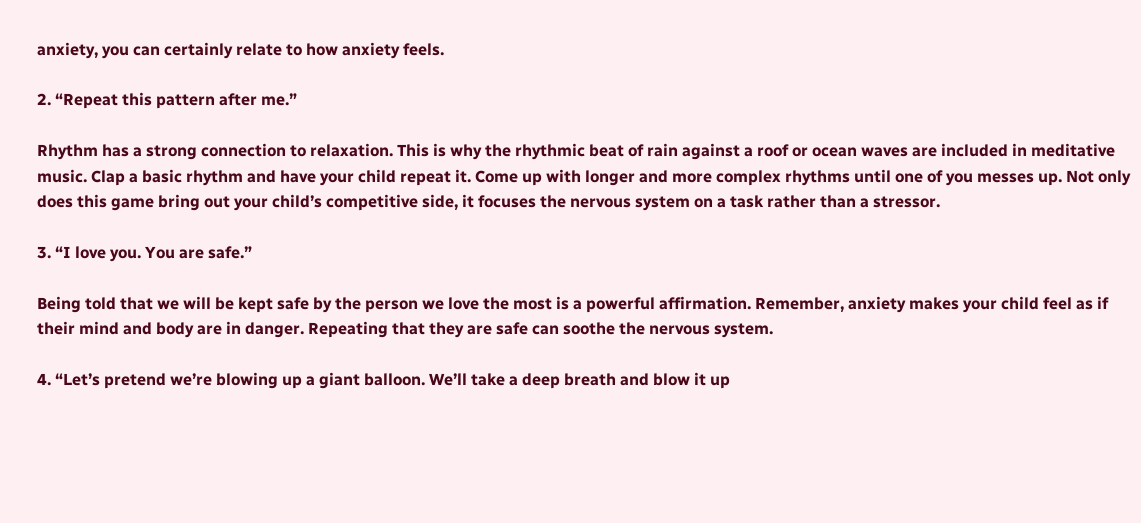anxiety, you can certainly relate to how anxiety feels.

2. “Repeat this pattern after me.”

Rhythm has a strong connection to relaxation. This is why the rhythmic beat of rain against a roof or ocean waves are included in meditative music. Clap a basic rhythm and have your child repeat it. Come up with longer and more complex rhythms until one of you messes up. Not only does this game bring out your child’s competitive side, it focuses the nervous system on a task rather than a stressor.

3. “I love you. You are safe.”

Being told that we will be kept safe by the person we love the most is a powerful affirmation. Remember, anxiety makes your child feel as if their mind and body are in danger. Repeating that they are safe can soothe the nervous system.

4. “Let’s pretend we’re blowing up a giant balloon. We’ll take a deep breath and blow it up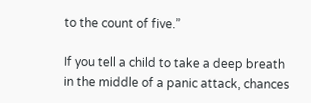to the count of five.”

If you tell a child to take a deep breath in the middle of a panic attack, chances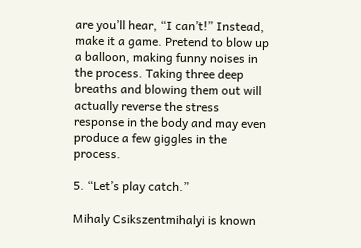are you’ll hear, “I can’t!” Instead, make it a game. Pretend to blow up a balloon, making funny noises in the process. Taking three deep breaths and blowing them out will actually reverse the stress response in the body and may even produce a few giggles in the process.

5. “Let’s play catch.”

Mihaly Csikszentmihalyi is known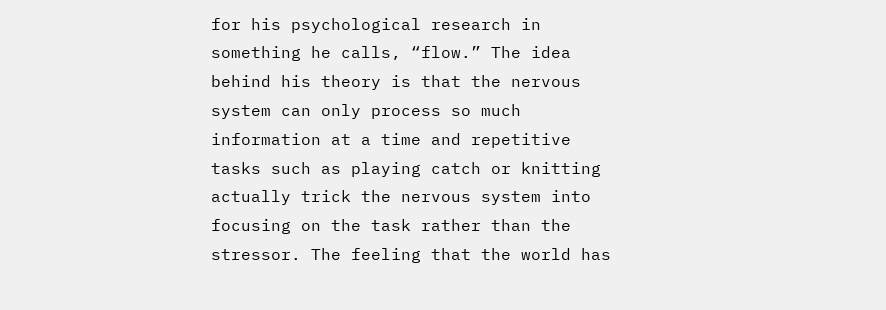for his psychological research in something he calls, “flow.” The idea behind his theory is that the nervous system can only process so much information at a time and repetitive tasks such as playing catch or knitting actually trick the nervous system into focusing on the task rather than the stressor. The feeling that the world has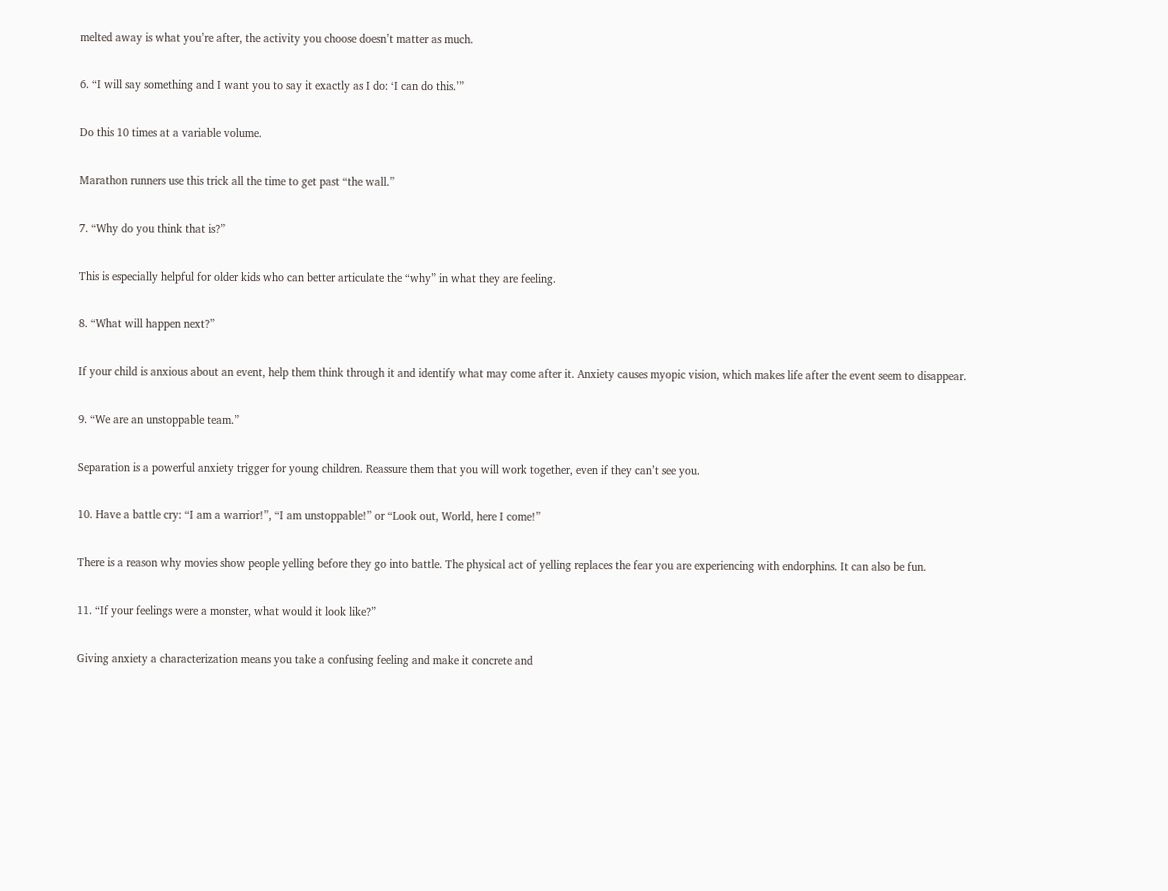melted away is what you’re after, the activity you choose doesn’t matter as much.

6. “I will say something and I want you to say it exactly as I do: ‘I can do this.’”

Do this 10 times at a variable volume.

Marathon runners use this trick all the time to get past “the wall.”

7. “Why do you think that is?”

This is especially helpful for older kids who can better articulate the “why” in what they are feeling.

8. “What will happen next?”

If your child is anxious about an event, help them think through it and identify what may come after it. Anxiety causes myopic vision, which makes life after the event seem to disappear.

9. “We are an unstoppable team.”

Separation is a powerful anxiety trigger for young children. Reassure them that you will work together, even if they can’t see you.

10. Have a battle cry: “I am a warrior!”, “I am unstoppable!” or “Look out, World, here I come!”

There is a reason why movies show people yelling before they go into battle. The physical act of yelling replaces the fear you are experiencing with endorphins. It can also be fun.

11. “If your feelings were a monster, what would it look like?”

Giving anxiety a characterization means you take a confusing feeling and make it concrete and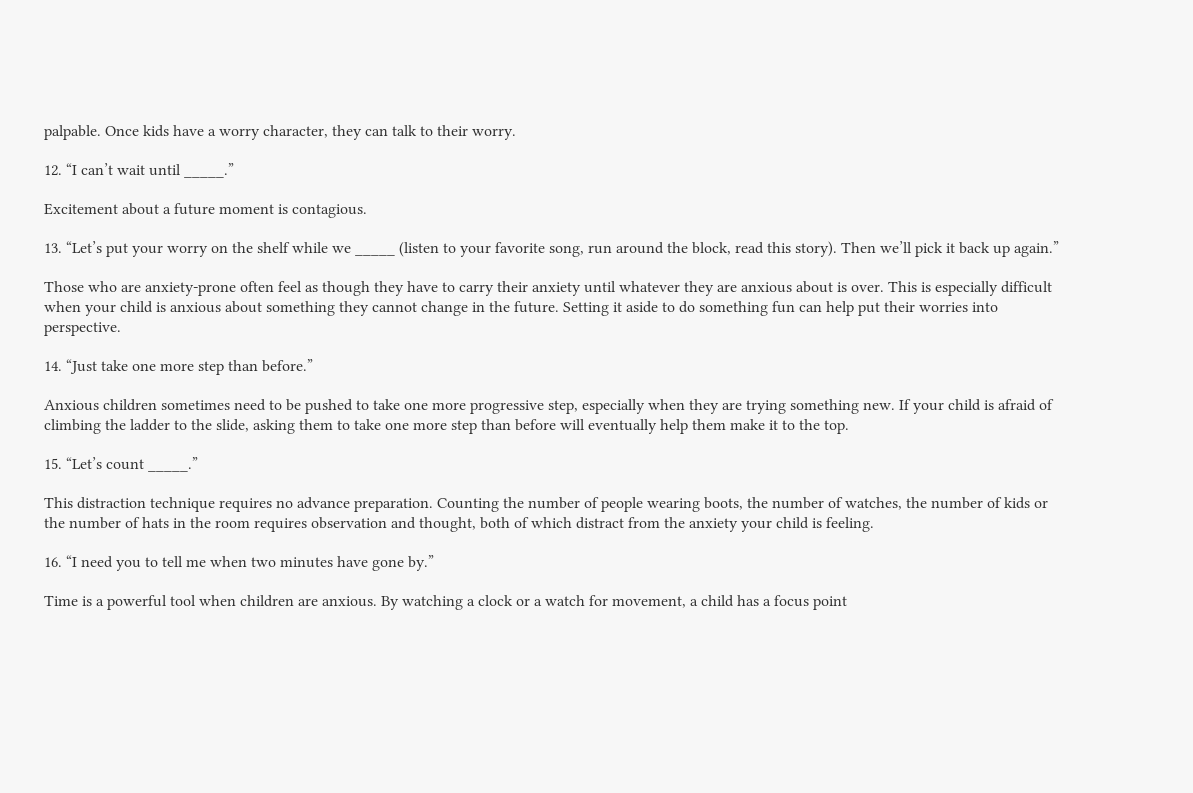palpable. Once kids have a worry character, they can talk to their worry.

12. “I can’t wait until _____.”

Excitement about a future moment is contagious.

13. “Let’s put your worry on the shelf while we _____ (listen to your favorite song, run around the block, read this story). Then we’ll pick it back up again.”

Those who are anxiety-prone often feel as though they have to carry their anxiety until whatever they are anxious about is over. This is especially difficult when your child is anxious about something they cannot change in the future. Setting it aside to do something fun can help put their worries into perspective.

14. “Just take one more step than before.”

Anxious children sometimes need to be pushed to take one more progressive step, especially when they are trying something new. If your child is afraid of climbing the ladder to the slide, asking them to take one more step than before will eventually help them make it to the top.

15. “Let’s count _____.”

This distraction technique requires no advance preparation. Counting the number of people wearing boots, the number of watches, the number of kids or the number of hats in the room requires observation and thought, both of which distract from the anxiety your child is feeling.

16. “I need you to tell me when two minutes have gone by.”

Time is a powerful tool when children are anxious. By watching a clock or a watch for movement, a child has a focus point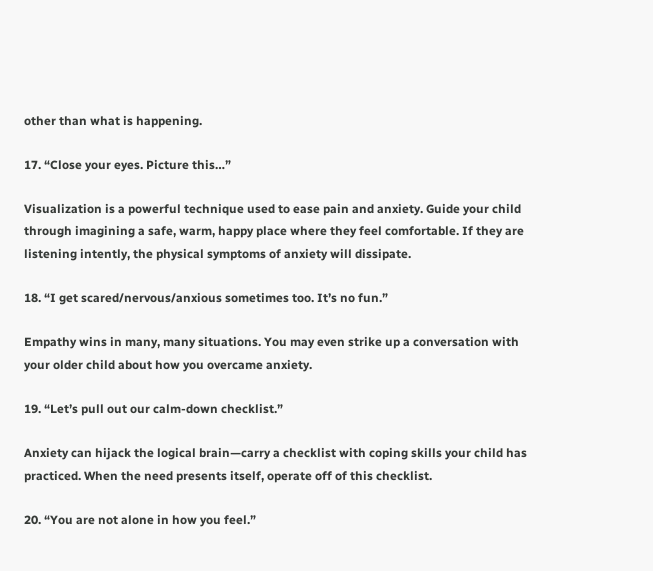other than what is happening.

17. “Close your eyes. Picture this…”

Visualization is a powerful technique used to ease pain and anxiety. Guide your child through imagining a safe, warm, happy place where they feel comfortable. If they are listening intently, the physical symptoms of anxiety will dissipate.

18. “I get scared/nervous/anxious sometimes too. It’s no fun.”

Empathy wins in many, many situations. You may even strike up a conversation with your older child about how you overcame anxiety.

19. “Let’s pull out our calm-down checklist.”

Anxiety can hijack the logical brain—carry a checklist with coping skills your child has practiced. When the need presents itself, operate off of this checklist.

20. “You are not alone in how you feel.”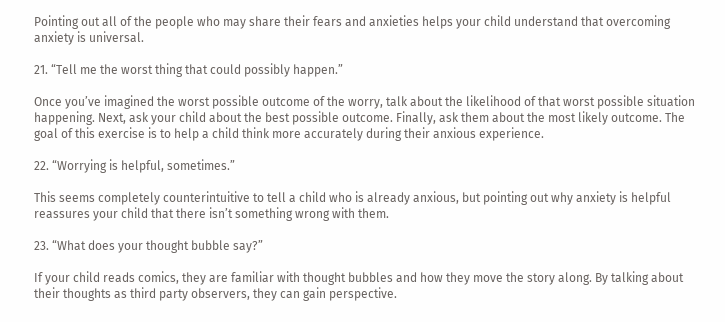Pointing out all of the people who may share their fears and anxieties helps your child understand that overcoming anxiety is universal.

21. “Tell me the worst thing that could possibly happen.”

Once you’ve imagined the worst possible outcome of the worry, talk about the likelihood of that worst possible situation happening. Next, ask your child about the best possible outcome. Finally, ask them about the most likely outcome. The goal of this exercise is to help a child think more accurately during their anxious experience.

22. “Worrying is helpful, sometimes.”

This seems completely counterintuitive to tell a child who is already anxious, but pointing out why anxiety is helpful reassures your child that there isn’t something wrong with them.

23. “What does your thought bubble say?”

If your child reads comics, they are familiar with thought bubbles and how they move the story along. By talking about their thoughts as third party observers, they can gain perspective.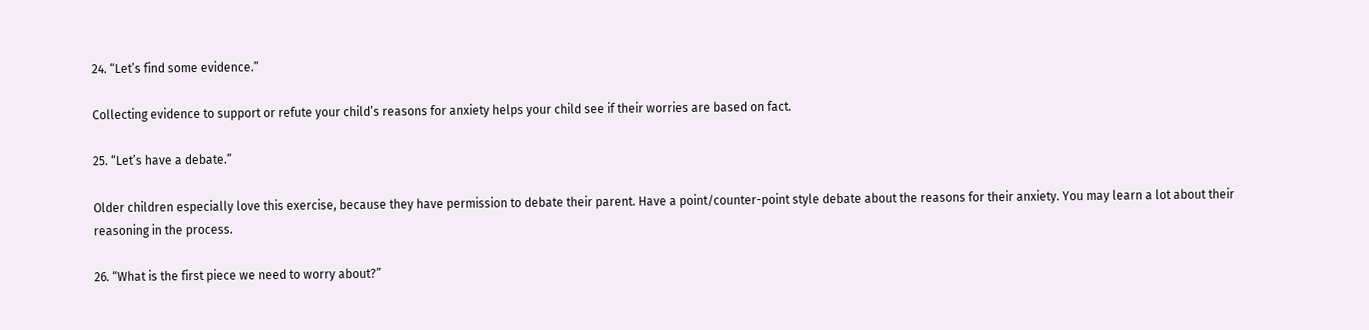24. “Let’s find some evidence.”

Collecting evidence to support or refute your child’s reasons for anxiety helps your child see if their worries are based on fact.

25. “Let’s have a debate.”

Older children especially love this exercise, because they have permission to debate their parent. Have a point/counter-point style debate about the reasons for their anxiety. You may learn a lot about their reasoning in the process.

26. “What is the first piece we need to worry about?”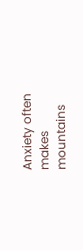Anxiety often makes mountains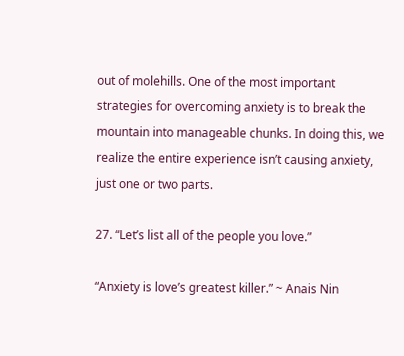out of molehills. One of the most important strategies for overcoming anxiety is to break the mountain into manageable chunks. In doing this, we realize the entire experience isn’t causing anxiety, just one or two parts.

27. “Let’s list all of the people you love.”

“Anxiety is love’s greatest killer.” ~ Anais Nin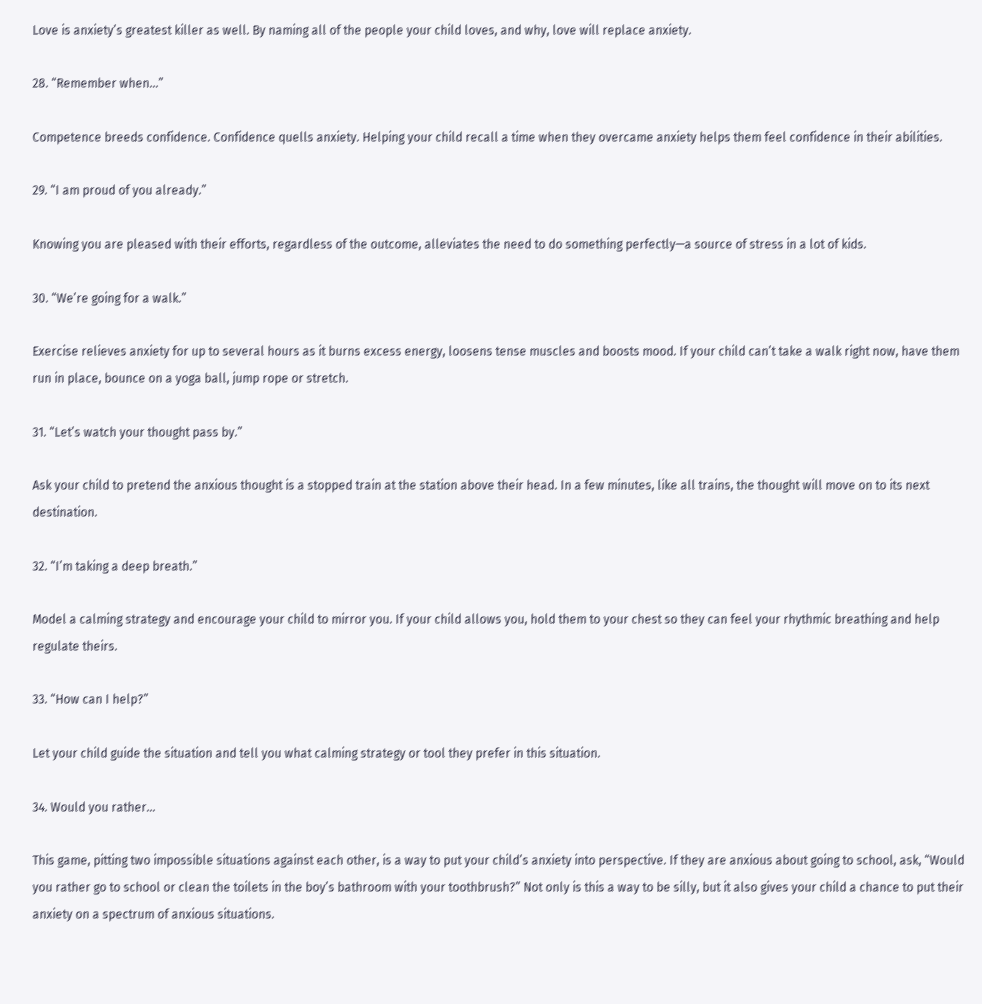Love is anxiety’s greatest killer as well. By naming all of the people your child loves, and why, love will replace anxiety.

28. “Remember when…”

Competence breeds confidence. Confidence quells anxiety. Helping your child recall a time when they overcame anxiety helps them feel confidence in their abilities.

29. “I am proud of you already.”

Knowing you are pleased with their efforts, regardless of the outcome, alleviates the need to do something perfectly—a source of stress in a lot of kids.

30. “We’re going for a walk.”

Exercise relieves anxiety for up to several hours as it burns excess energy, loosens tense muscles and boosts mood. If your child can’t take a walk right now, have them run in place, bounce on a yoga ball, jump rope or stretch.

31. “Let’s watch your thought pass by.”

Ask your child to pretend the anxious thought is a stopped train at the station above their head. In a few minutes, like all trains, the thought will move on to its next destination.

32. “I’m taking a deep breath.”

Model a calming strategy and encourage your child to mirror you. If your child allows you, hold them to your chest so they can feel your rhythmic breathing and help regulate theirs.

33. “How can I help?”

Let your child guide the situation and tell you what calming strategy or tool they prefer in this situation.

34. Would you rather…

This game, pitting two impossible situations against each other, is a way to put your child’s anxiety into perspective. If they are anxious about going to school, ask, “Would you rather go to school or clean the toilets in the boy’s bathroom with your toothbrush?” Not only is this a way to be silly, but it also gives your child a chance to put their anxiety on a spectrum of anxious situations.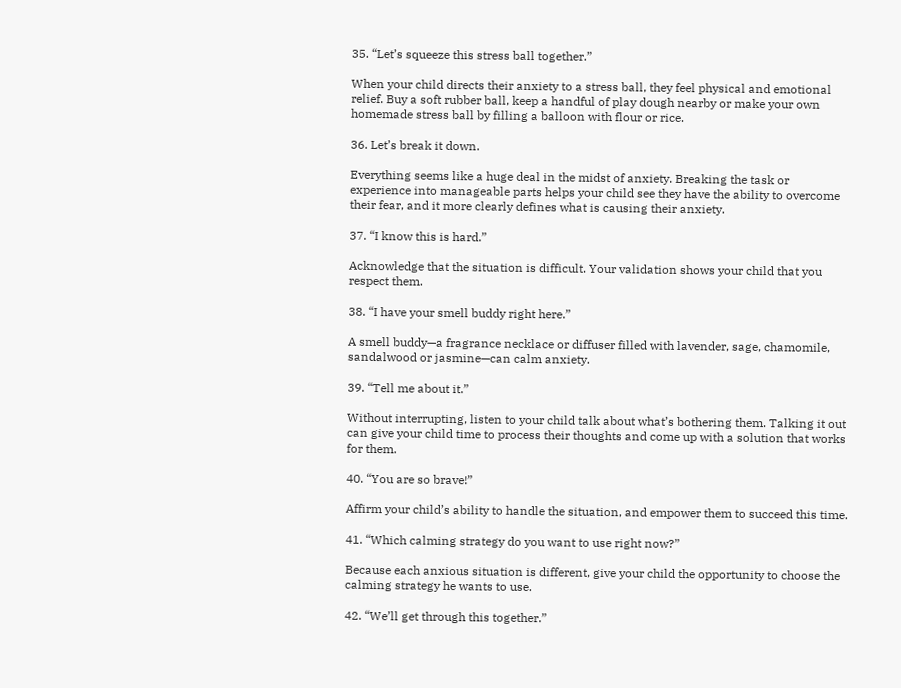35. “Let’s squeeze this stress ball together.”

When your child directs their anxiety to a stress ball, they feel physical and emotional relief. Buy a soft rubber ball, keep a handful of play dough nearby or make your own homemade stress ball by filling a balloon with flour or rice.

36. Let’s break it down.

Everything seems like a huge deal in the midst of anxiety. Breaking the task or experience into manageable parts helps your child see they have the ability to overcome their fear, and it more clearly defines what is causing their anxiety.

37. “I know this is hard.”

Acknowledge that the situation is difficult. Your validation shows your child that you respect them.

38. “I have your smell buddy right here.”

A smell buddy—a fragrance necklace or diffuser filled with lavender, sage, chamomile, sandalwood or jasmine—can calm anxiety.

39. “Tell me about it.”

Without interrupting, listen to your child talk about what’s bothering them. Talking it out can give your child time to process their thoughts and come up with a solution that works for them.

40. “You are so brave!”

Affirm your child’s ability to handle the situation, and empower them to succeed this time.

41. “Which calming strategy do you want to use right now?”

Because each anxious situation is different, give your child the opportunity to choose the calming strategy he wants to use.

42. “We’ll get through this together.”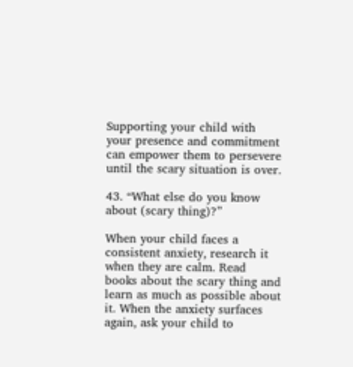Supporting your child with your presence and commitment can empower them to persevere until the scary situation is over.

43. “What else do you know about (scary thing)?”

When your child faces a consistent anxiety, research it when they are calm. Read books about the scary thing and learn as much as possible about it. When the anxiety surfaces again, ask your child to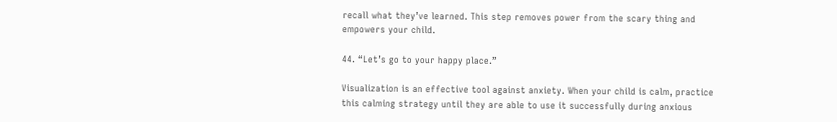recall what they’ve learned. This step removes power from the scary thing and empowers your child.

44. “Let’s go to your happy place.”

Visualization is an effective tool against anxiety. When your child is calm, practice this calming strategy until they are able to use it successfully during anxious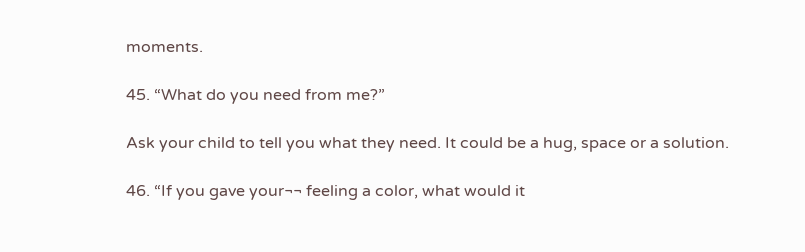moments.

45. “What do you need from me?”

Ask your child to tell you what they need. It could be a hug, space or a solution.

46. “If you gave your¬¬ feeling a color, what would it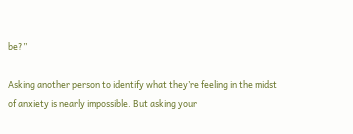be?”

Asking another person to identify what they’re feeling in the midst of anxiety is nearly impossible. But asking your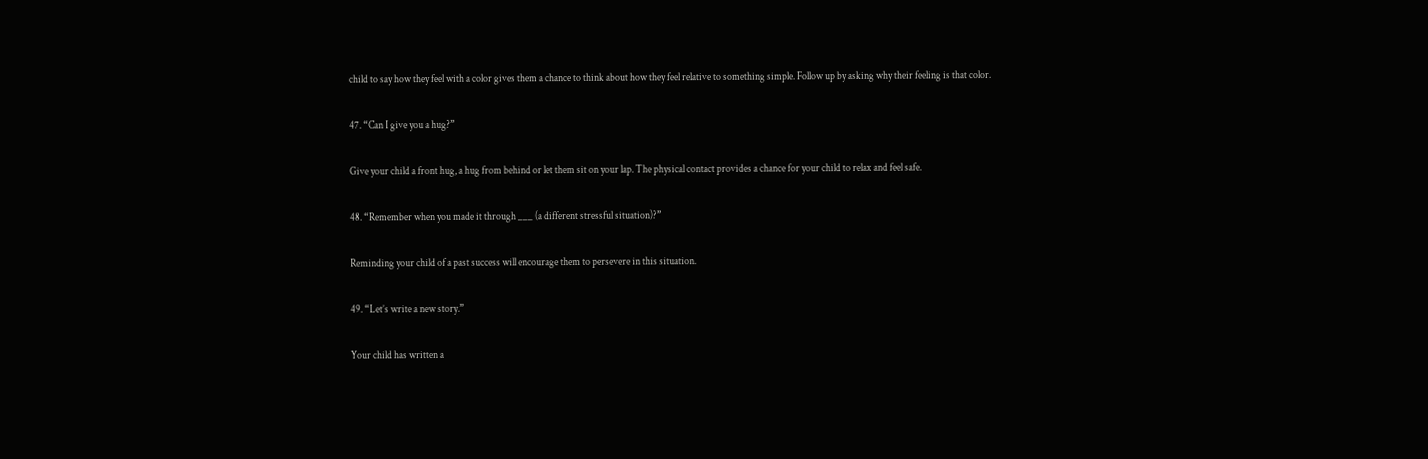child to say how they feel with a color gives them a chance to think about how they feel relative to something simple. Follow up by asking why their feeling is that color.

47. “Can I give you a hug?”

Give your child a front hug, a hug from behind or let them sit on your lap. The physical contact provides a chance for your child to relax and feel safe.

48. “Remember when you made it through ___ (a different stressful situation)?”

Reminding your child of a past success will encourage them to persevere in this situation.

49. “Let’s write a new story.”

Your child has written a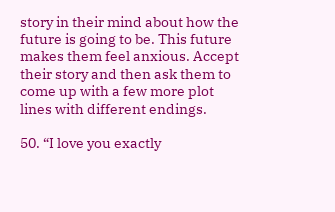story in their mind about how the future is going to be. This future makes them feel anxious. Accept their story and then ask them to come up with a few more plot lines with different endings.

50. “I love you exactly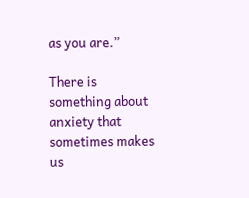as you are.”

There is something about anxiety that sometimes makes us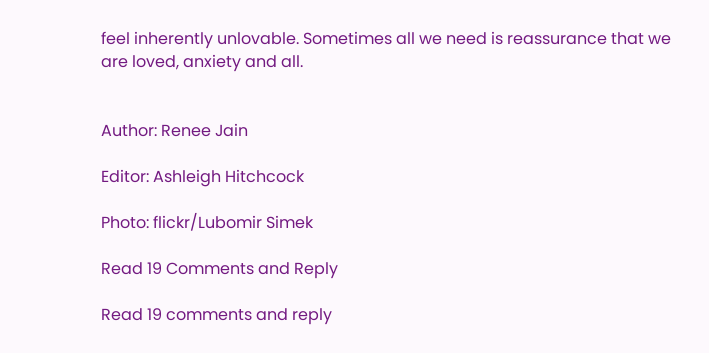feel inherently unlovable. Sometimes all we need is reassurance that we are loved, anxiety and all.


Author: Renee Jain

Editor: Ashleigh Hitchcock

Photo: flickr/Lubomir Simek

Read 19 Comments and Reply

Read 19 comments and reply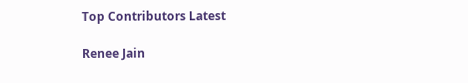Top Contributors Latest

Renee Jain